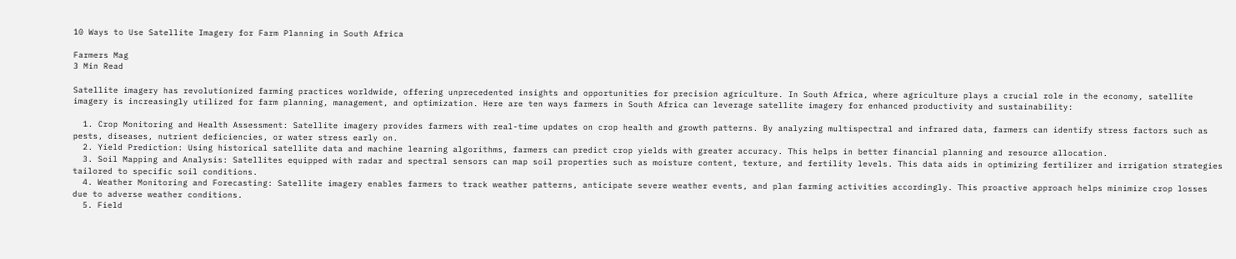10 Ways to Use Satellite Imagery for Farm Planning in South Africa

Farmers Mag
3 Min Read

Satellite imagery has revolutionized farming practices worldwide, offering unprecedented insights and opportunities for precision agriculture. In South Africa, where agriculture plays a crucial role in the economy, satellite imagery is increasingly utilized for farm planning, management, and optimization. Here are ten ways farmers in South Africa can leverage satellite imagery for enhanced productivity and sustainability:

  1. Crop Monitoring and Health Assessment: Satellite imagery provides farmers with real-time updates on crop health and growth patterns. By analyzing multispectral and infrared data, farmers can identify stress factors such as pests, diseases, nutrient deficiencies, or water stress early on.
  2. Yield Prediction: Using historical satellite data and machine learning algorithms, farmers can predict crop yields with greater accuracy. This helps in better financial planning and resource allocation.
  3. Soil Mapping and Analysis: Satellites equipped with radar and spectral sensors can map soil properties such as moisture content, texture, and fertility levels. This data aids in optimizing fertilizer and irrigation strategies tailored to specific soil conditions.
  4. Weather Monitoring and Forecasting: Satellite imagery enables farmers to track weather patterns, anticipate severe weather events, and plan farming activities accordingly. This proactive approach helps minimize crop losses due to adverse weather conditions.
  5. Field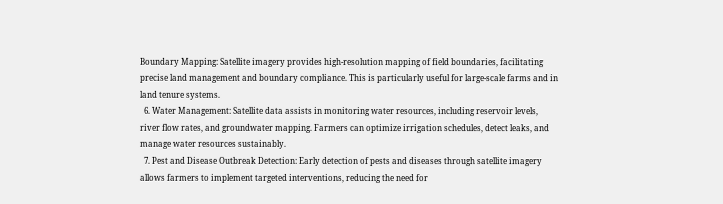Boundary Mapping: Satellite imagery provides high-resolution mapping of field boundaries, facilitating precise land management and boundary compliance. This is particularly useful for large-scale farms and in land tenure systems.
  6. Water Management: Satellite data assists in monitoring water resources, including reservoir levels, river flow rates, and groundwater mapping. Farmers can optimize irrigation schedules, detect leaks, and manage water resources sustainably.
  7. Pest and Disease Outbreak Detection: Early detection of pests and diseases through satellite imagery allows farmers to implement targeted interventions, reducing the need for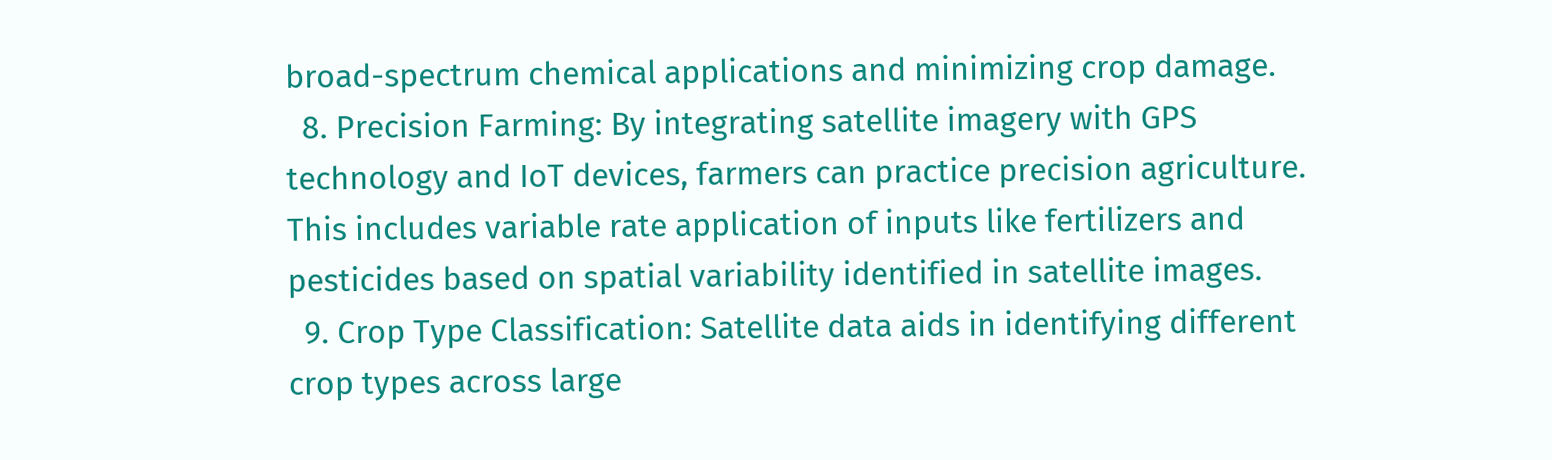broad-spectrum chemical applications and minimizing crop damage.
  8. Precision Farming: By integrating satellite imagery with GPS technology and IoT devices, farmers can practice precision agriculture. This includes variable rate application of inputs like fertilizers and pesticides based on spatial variability identified in satellite images.
  9. Crop Type Classification: Satellite data aids in identifying different crop types across large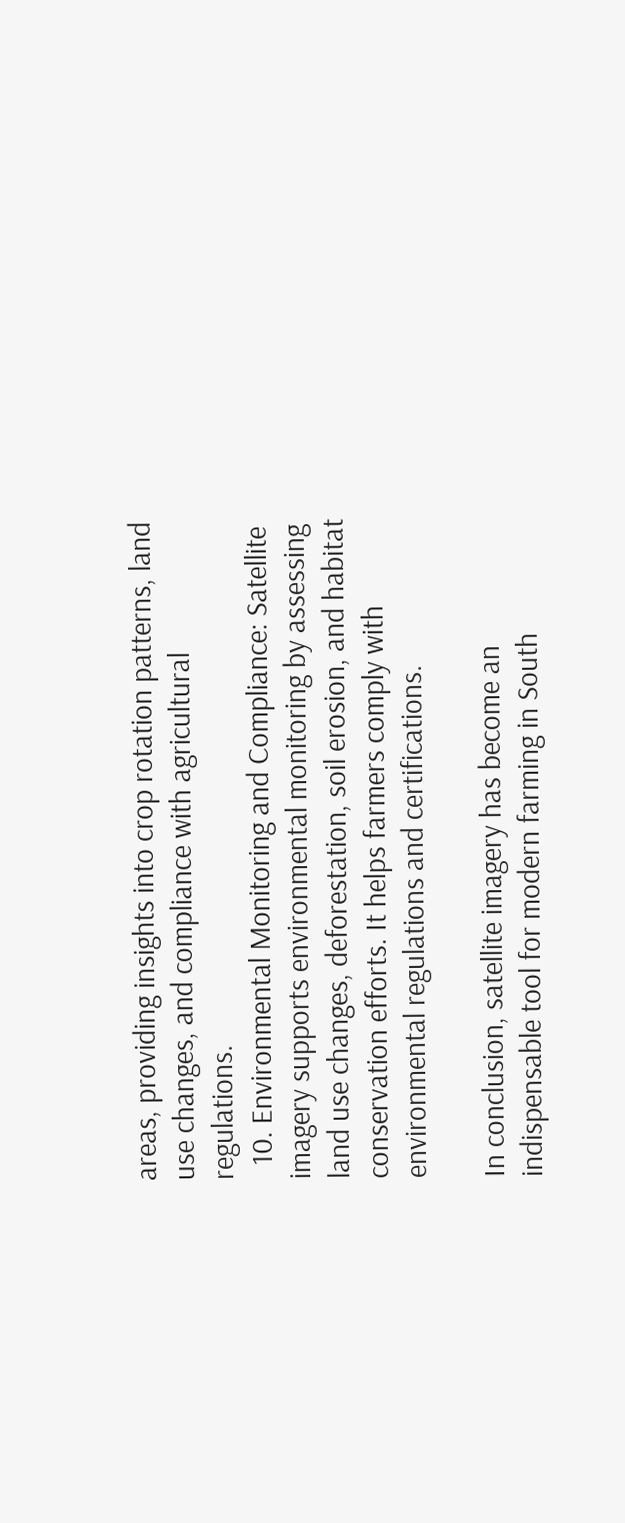areas, providing insights into crop rotation patterns, land use changes, and compliance with agricultural regulations.
  10. Environmental Monitoring and Compliance: Satellite imagery supports environmental monitoring by assessing land use changes, deforestation, soil erosion, and habitat conservation efforts. It helps farmers comply with environmental regulations and certifications.

In conclusion, satellite imagery has become an indispensable tool for modern farming in South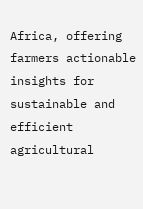Africa, offering farmers actionable insights for sustainable and efficient agricultural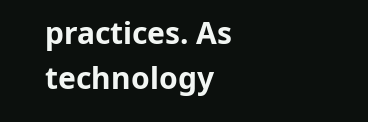practices. As technology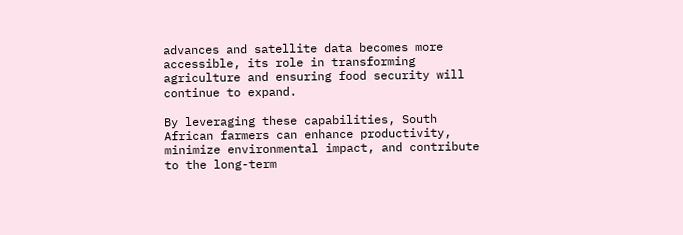advances and satellite data becomes more accessible, its role in transforming agriculture and ensuring food security will continue to expand.

By leveraging these capabilities, South African farmers can enhance productivity, minimize environmental impact, and contribute to the long-term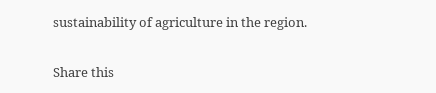sustainability of agriculture in the region.

Share this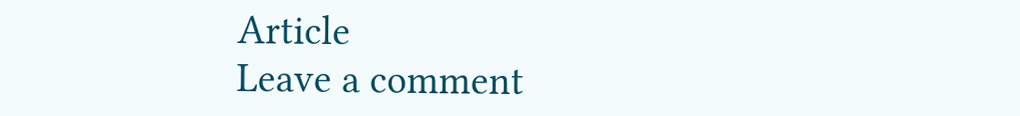Article
Leave a comment